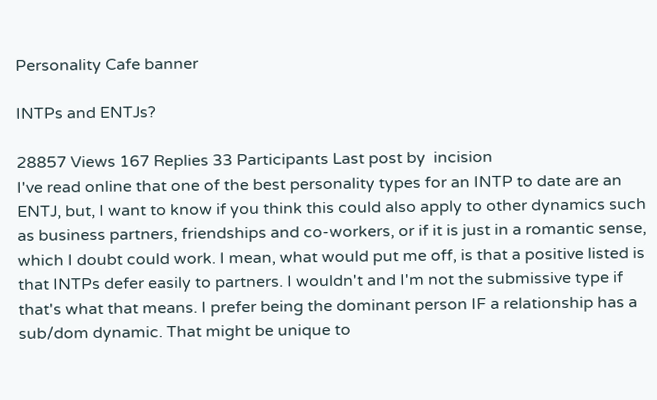Personality Cafe banner

INTPs and ENTJs?

28857 Views 167 Replies 33 Participants Last post by  incision
I've read online that one of the best personality types for an INTP to date are an ENTJ, but, I want to know if you think this could also apply to other dynamics such as business partners, friendships and co-workers, or if it is just in a romantic sense, which I doubt could work. I mean, what would put me off, is that a positive listed is that INTPs defer easily to partners. I wouldn't and I'm not the submissive type if that's what that means. I prefer being the dominant person IF a relationship has a sub/dom dynamic. That might be unique to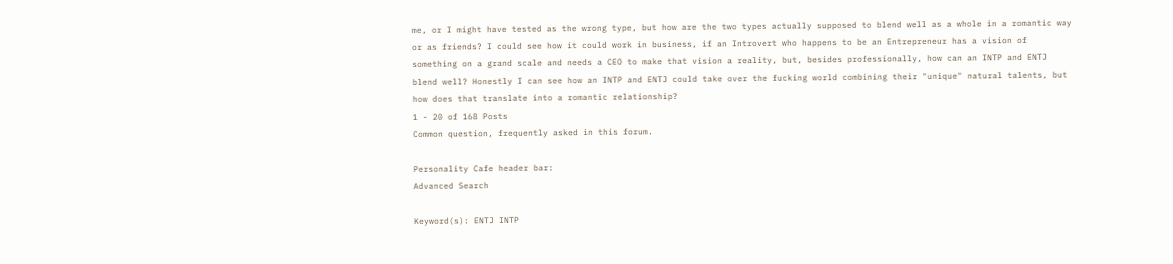me, or I might have tested as the wrong type, but how are the two types actually supposed to blend well as a whole in a romantic way or as friends? I could see how it could work in business, if an Introvert who happens to be an Entrepreneur has a vision of something on a grand scale and needs a CEO to make that vision a reality, but, besides professionally, how can an INTP and ENTJ blend well? Honestly I can see how an INTP and ENTJ could take over the fucking world combining their "unique" natural talents, but how does that translate into a romantic relationship?
1 - 20 of 168 Posts
Common question, frequently asked in this forum.

Personality Cafe header bar:
Advanced Search

Keyword(s): ENTJ INTP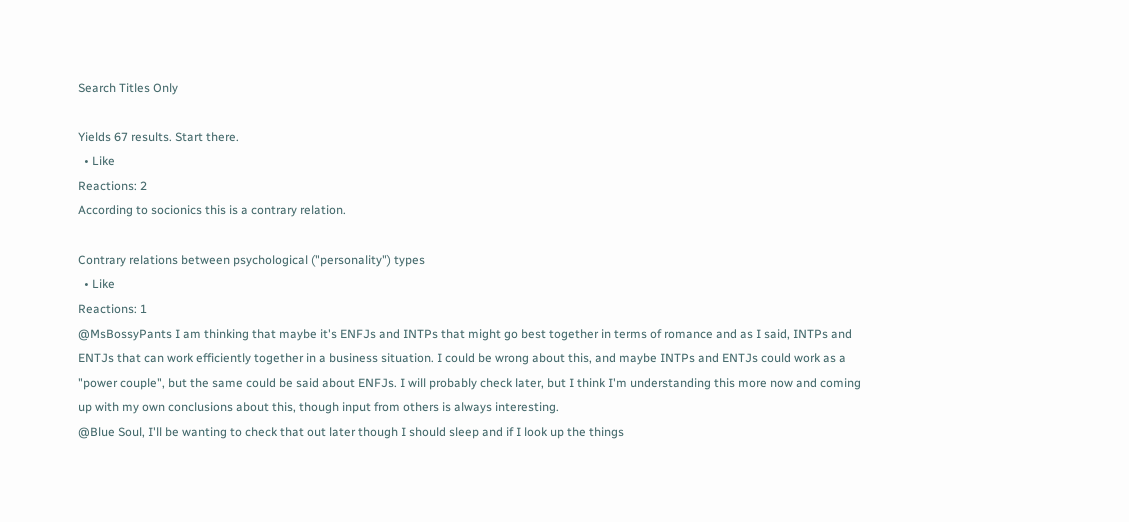Search Titles Only

Yields 67 results. Start there.
  • Like
Reactions: 2
According to socionics this is a contrary relation.

Contrary relations between psychological ("personality") types
  • Like
Reactions: 1
@MsBossyPants I am thinking that maybe it's ENFJs and INTPs that might go best together in terms of romance and as I said, INTPs and ENTJs that can work efficiently together in a business situation. I could be wrong about this, and maybe INTPs and ENTJs could work as a "power couple", but the same could be said about ENFJs. I will probably check later, but I think I'm understanding this more now and coming up with my own conclusions about this, though input from others is always interesting.
@Blue Soul, I'll be wanting to check that out later though I should sleep and if I look up the things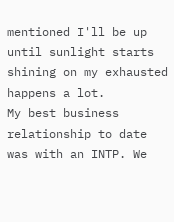mentioned I'll be up until sunlight starts shining on my exhausted happens a lot.
My best business relationship to date was with an INTP. We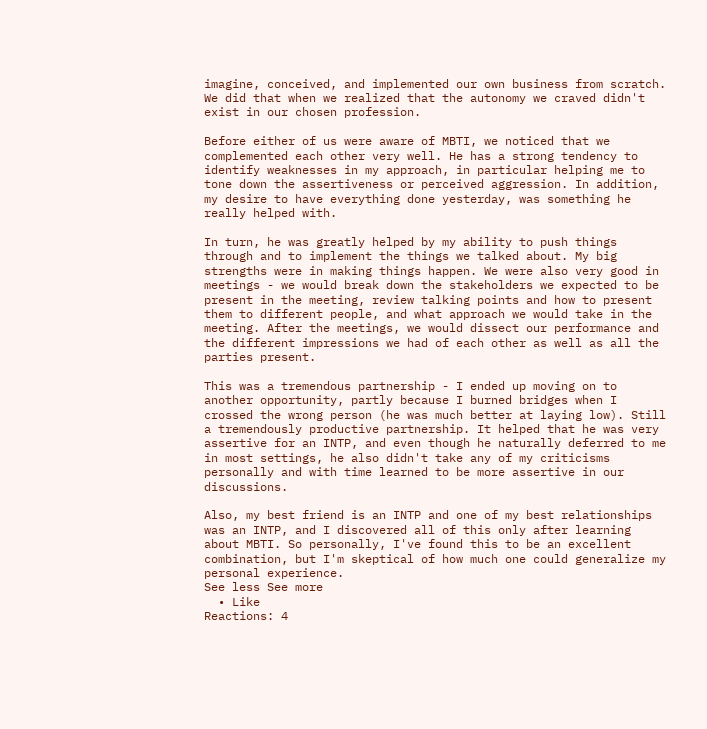imagine, conceived, and implemented our own business from scratch. We did that when we realized that the autonomy we craved didn't exist in our chosen profession.

Before either of us were aware of MBTI, we noticed that we complemented each other very well. He has a strong tendency to identify weaknesses in my approach, in particular helping me to tone down the assertiveness or perceived aggression. In addition, my desire to have everything done yesterday, was something he really helped with.

In turn, he was greatly helped by my ability to push things through and to implement the things we talked about. My big strengths were in making things happen. We were also very good in meetings - we would break down the stakeholders we expected to be present in the meeting, review talking points and how to present them to different people, and what approach we would take in the meeting. After the meetings, we would dissect our performance and the different impressions we had of each other as well as all the parties present.

This was a tremendous partnership - I ended up moving on to another opportunity, partly because I burned bridges when I crossed the wrong person (he was much better at laying low). Still a tremendously productive partnership. It helped that he was very assertive for an INTP, and even though he naturally deferred to me in most settings, he also didn't take any of my criticisms personally and with time learned to be more assertive in our discussions.

Also, my best friend is an INTP and one of my best relationships was an INTP, and I discovered all of this only after learning about MBTI. So personally, I've found this to be an excellent combination, but I'm skeptical of how much one could generalize my personal experience.
See less See more
  • Like
Reactions: 4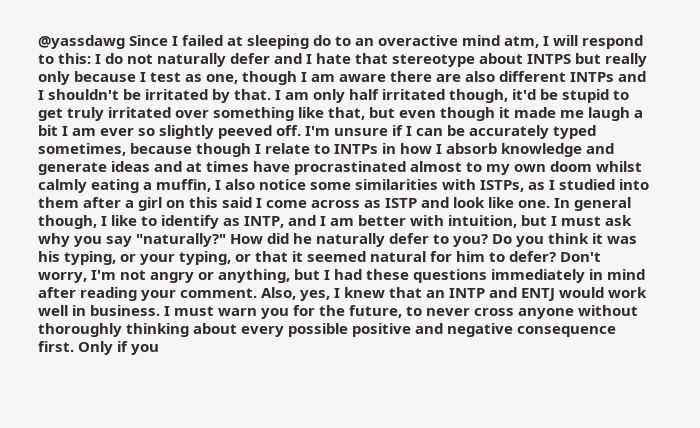@yassdawg Since I failed at sleeping do to an overactive mind atm, I will respond to this: I do not naturally defer and I hate that stereotype about INTPS but really only because I test as one, though I am aware there are also different INTPs and I shouldn't be irritated by that. I am only half irritated though, it'd be stupid to get truly irritated over something like that, but even though it made me laugh a bit I am ever so slightly peeved off. I'm unsure if I can be accurately typed sometimes, because though I relate to INTPs in how I absorb knowledge and generate ideas and at times have procrastinated almost to my own doom whilst calmly eating a muffin, I also notice some similarities with ISTPs, as I studied into them after a girl on this said I come across as ISTP and look like one. In general though, I like to identify as INTP, and I am better with intuition, but I must ask why you say "naturally?" How did he naturally defer to you? Do you think it was his typing, or your typing, or that it seemed natural for him to defer? Don't worry, I'm not angry or anything, but I had these questions immediately in mind after reading your comment. Also, yes, I knew that an INTP and ENTJ would work well in business. I must warn you for the future, to never cross anyone without thoroughly thinking about every possible positive and negative consequence first. Only if you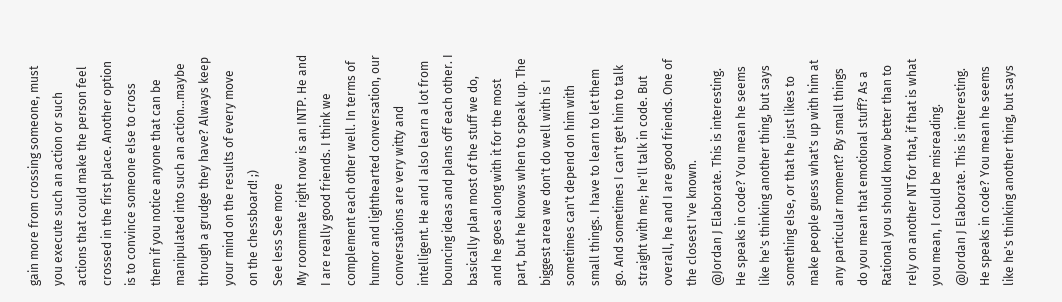gain more from crossing someone, must you execute such an action or such actions that could make the person feel crossed in the first place. Another option is to convince someone else to cross them if you notice anyone that can be manipulated into such an action...maybe through a grudge they have? Always keep your mind on the results of every move on the chessboard! ;)
See less See more
My roommate right now is an INTP. He and I are really good friends. I think we complement each other well. In terms of humor and lighthearted conversation, our conversations are very witty and intelligent. He and I also learn a lot from bouncing ideas and plans off each other. I basically plan most of the stuff we do, and he goes along with it for the most part, but he knows when to speak up. The biggest area we don't do well with is I sometimes can't depend on him with small things. I have to learn to let them go. And sometimes I can't get him to talk straight with me; he'll talk in code. But overall, he and I are good friends. One of the closest I've known.
@Jordan J Elaborate. This is interesting. He speaks in code? You mean he seems like he's thinking another thing, but says something else, or that he just likes to make people guess what's up with him at any particular moment? By small things do you mean that emotional stuff? As a Rational you should know better than to rely on another NT for that, if that is what you mean, I could be misreading.
@Jordan J Elaborate. This is interesting. He speaks in code? You mean he seems like he's thinking another thing, but says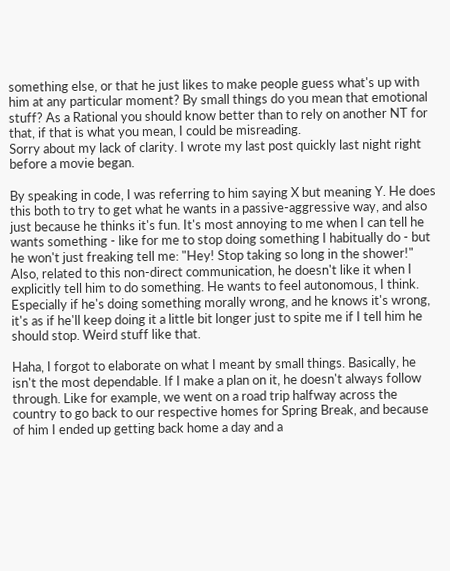something else, or that he just likes to make people guess what's up with him at any particular moment? By small things do you mean that emotional stuff? As a Rational you should know better than to rely on another NT for that, if that is what you mean, I could be misreading.
Sorry about my lack of clarity. I wrote my last post quickly last night right before a movie began.

By speaking in code, I was referring to him saying X but meaning Y. He does this both to try to get what he wants in a passive-aggressive way, and also just because he thinks it's fun. It's most annoying to me when I can tell he wants something - like for me to stop doing something I habitually do - but he won't just freaking tell me: "Hey! Stop taking so long in the shower!" Also, related to this non-direct communication, he doesn't like it when I explicitly tell him to do something. He wants to feel autonomous, I think. Especially if he's doing something morally wrong, and he knows it's wrong, it's as if he'll keep doing it a little bit longer just to spite me if I tell him he should stop. Weird stuff like that.

Haha, I forgot to elaborate on what I meant by small things. Basically, he isn't the most dependable. If I make a plan on it, he doesn't always follow through. Like for example, we went on a road trip halfway across the country to go back to our respective homes for Spring Break, and because of him I ended up getting back home a day and a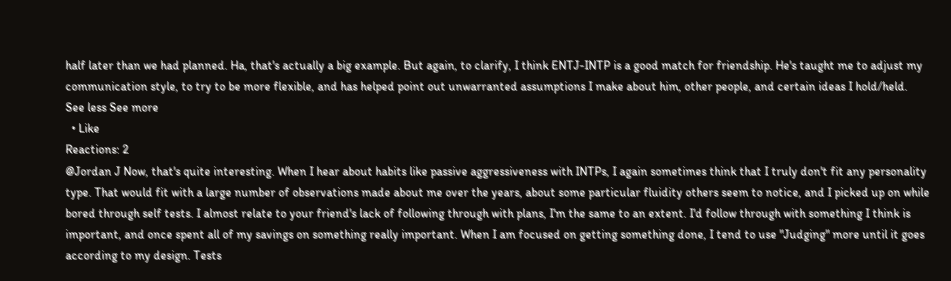half later than we had planned. Ha, that's actually a big example. But again, to clarify, I think ENTJ-INTP is a good match for friendship. He's taught me to adjust my communication style, to try to be more flexible, and has helped point out unwarranted assumptions I make about him, other people, and certain ideas I hold/held.
See less See more
  • Like
Reactions: 2
@Jordan J Now, that's quite interesting. When I hear about habits like passive aggressiveness with INTPs, I again sometimes think that I truly don't fit any personality type. That would fit with a large number of observations made about me over the years, about some particular fluidity others seem to notice, and I picked up on while bored through self tests. I almost relate to your friend's lack of following through with plans, I'm the same to an extent. I'd follow through with something I think is important, and once spent all of my savings on something really important. When I am focused on getting something done, I tend to use "Judging" more until it goes according to my design. Tests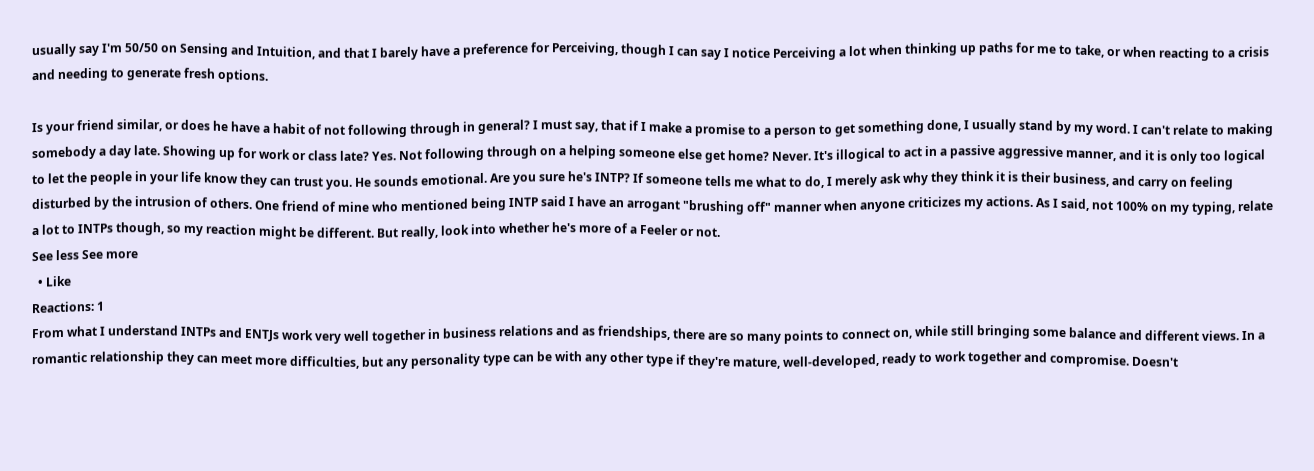usually say I'm 50/50 on Sensing and Intuition, and that I barely have a preference for Perceiving, though I can say I notice Perceiving a lot when thinking up paths for me to take, or when reacting to a crisis and needing to generate fresh options.

Is your friend similar, or does he have a habit of not following through in general? I must say, that if I make a promise to a person to get something done, I usually stand by my word. I can't relate to making somebody a day late. Showing up for work or class late? Yes. Not following through on a helping someone else get home? Never. It's illogical to act in a passive aggressive manner, and it is only too logical to let the people in your life know they can trust you. He sounds emotional. Are you sure he's INTP? If someone tells me what to do, I merely ask why they think it is their business, and carry on feeling disturbed by the intrusion of others. One friend of mine who mentioned being INTP said I have an arrogant "brushing off" manner when anyone criticizes my actions. As I said, not 100% on my typing, relate a lot to INTPs though, so my reaction might be different. But really, look into whether he's more of a Feeler or not.
See less See more
  • Like
Reactions: 1
From what I understand INTPs and ENTJs work very well together in business relations and as friendships, there are so many points to connect on, while still bringing some balance and different views. In a romantic relationship they can meet more difficulties, but any personality type can be with any other type if they're mature, well-developed, ready to work together and compromise. Doesn't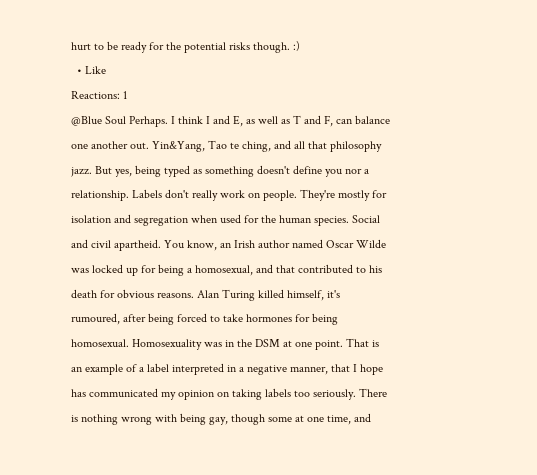hurt to be ready for the potential risks though. :)
  • Like
Reactions: 1
@Blue Soul Perhaps. I think I and E, as well as T and F, can balance one another out. Yin&Yang, Tao te ching, and all that philosophy jazz. But yes, being typed as something doesn't define you nor a relationship. Labels don't really work on people. They're mostly for isolation and segregation when used for the human species. Social and civil apartheid. You know, an Irish author named Oscar Wilde was locked up for being a homosexual, and that contributed to his death for obvious reasons. Alan Turing killed himself, it's rumoured, after being forced to take hormones for being homosexual. Homosexuality was in the DSM at one point. That is an example of a label interpreted in a negative manner, that I hope has communicated my opinion on taking labels too seriously. There is nothing wrong with being gay, though some at one time, and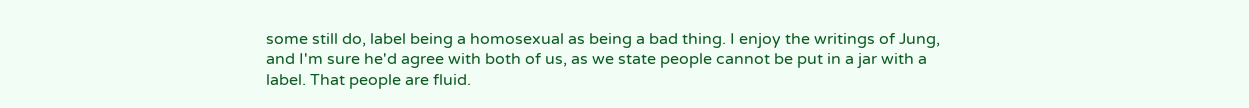some still do, label being a homosexual as being a bad thing. I enjoy the writings of Jung, and I'm sure he'd agree with both of us, as we state people cannot be put in a jar with a label. That people are fluid.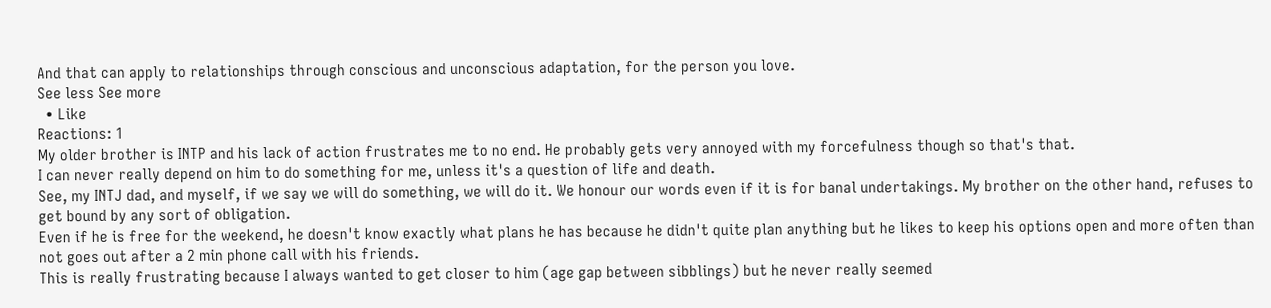And that can apply to relationships through conscious and unconscious adaptation, for the person you love.
See less See more
  • Like
Reactions: 1
My older brother is INTP and his lack of action frustrates me to no end. He probably gets very annoyed with my forcefulness though so that's that.
I can never really depend on him to do something for me, unless it's a question of life and death.
See, my INTJ dad, and myself, if we say we will do something, we will do it. We honour our words even if it is for banal undertakings. My brother on the other hand, refuses to get bound by any sort of obligation.
Even if he is free for the weekend, he doesn't know exactly what plans he has because he didn't quite plan anything but he likes to keep his options open and more often than not goes out after a 2 min phone call with his friends.
This is really frustrating because I always wanted to get closer to him (age gap between sibblings) but he never really seemed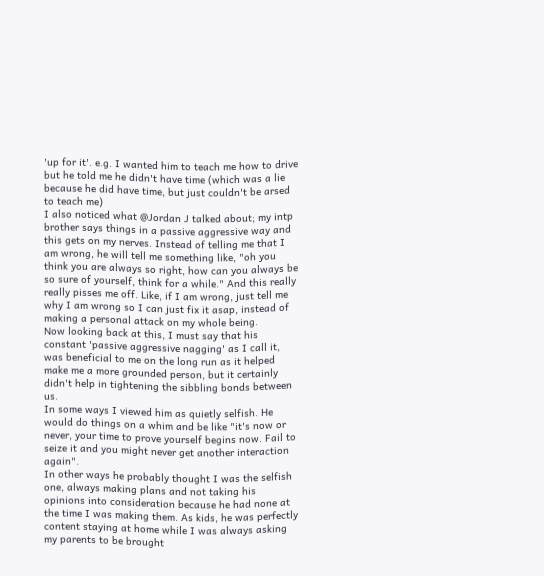'up for it'. e.g. I wanted him to teach me how to drive but he told me he didn't have time (which was a lie because he did have time, but just couldn't be arsed to teach me)
I also noticed what @Jordan J talked about; my intp brother says things in a passive aggressive way and this gets on my nerves. Instead of telling me that I am wrong, he will tell me something like, "oh you think you are always so right, how can you always be so sure of yourself, think for a while." And this really really pisses me off. Like, if I am wrong, just tell me why I am wrong so I can just fix it asap, instead of making a personal attack on my whole being.
Now looking back at this, I must say that his constant 'passive aggressive nagging' as I call it, was beneficial to me on the long run as it helped make me a more grounded person, but it certainly didn't help in tightening the sibbling bonds between us.
In some ways I viewed him as quietly selfish. He would do things on a whim and be like "it's now or never, your time to prove yourself begins now. Fail to seize it and you might never get another interaction again".
In other ways he probably thought I was the selfish one, always making plans and not taking his opinions into consideration because he had none at the time I was making them. As kids, he was perfectly content staying at home while I was always asking my parents to be brought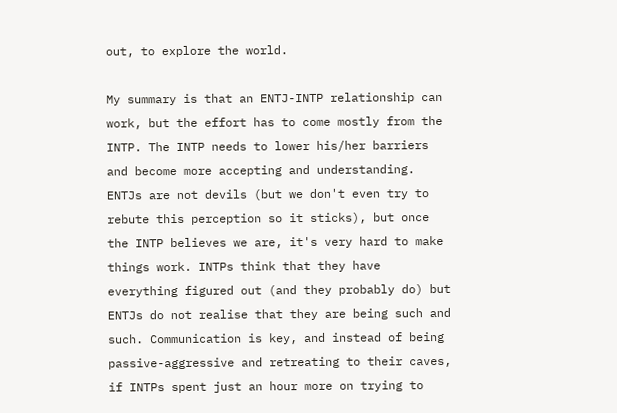out, to explore the world.

My summary is that an ENTJ-INTP relationship can work, but the effort has to come mostly from the INTP. The INTP needs to lower his/her barriers and become more accepting and understanding. ENTJs are not devils (but we don't even try to rebute this perception so it sticks), but once the INTP believes we are, it's very hard to make things work. INTPs think that they have everything figured out (and they probably do) but ENTJs do not realise that they are being such and such. Communication is key, and instead of being passive-aggressive and retreating to their caves, if INTPs spent just an hour more on trying to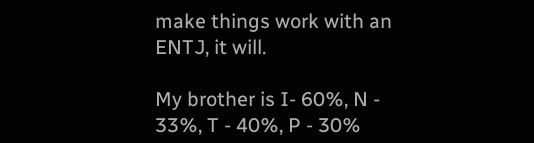make things work with an ENTJ, it will.

My brother is I- 60%, N - 33%, T - 40%, P - 30%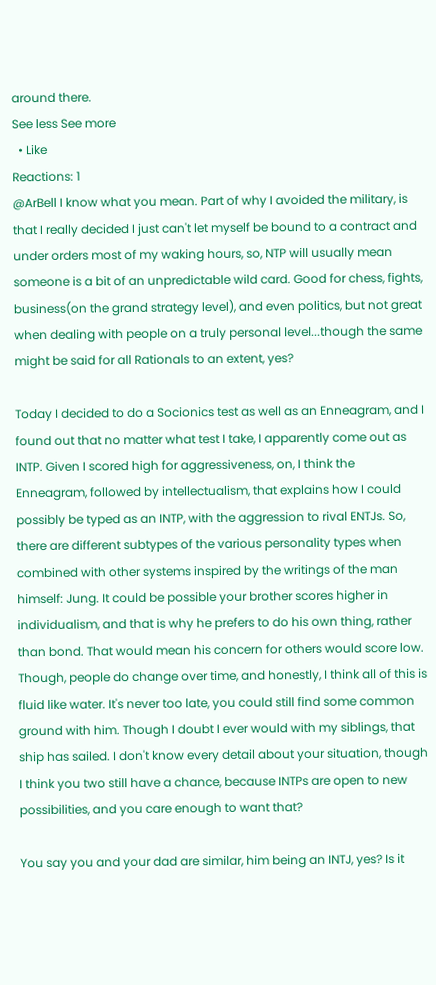around there.
See less See more
  • Like
Reactions: 1
@ArBell I know what you mean. Part of why I avoided the military, is that I really decided I just can't let myself be bound to a contract and under orders most of my waking hours, so, NTP will usually mean someone is a bit of an unpredictable wild card. Good for chess, fights, business(on the grand strategy level), and even politics, but not great when dealing with people on a truly personal level...though the same might be said for all Rationals to an extent, yes?

Today I decided to do a Socionics test as well as an Enneagram, and I found out that no matter what test I take, I apparently come out as INTP. Given I scored high for aggressiveness, on, I think the Enneagram, followed by intellectualism, that explains how I could possibly be typed as an INTP, with the aggression to rival ENTJs. So, there are different subtypes of the various personality types when combined with other systems inspired by the writings of the man himself: Jung. It could be possible your brother scores higher in individualism, and that is why he prefers to do his own thing, rather than bond. That would mean his concern for others would score low. Though, people do change over time, and honestly, I think all of this is fluid like water. It's never too late, you could still find some common ground with him. Though I doubt I ever would with my siblings, that ship has sailed. I don't know every detail about your situation, though I think you two still have a chance, because INTPs are open to new possibilities, and you care enough to want that?

You say you and your dad are similar, him being an INTJ, yes? Is it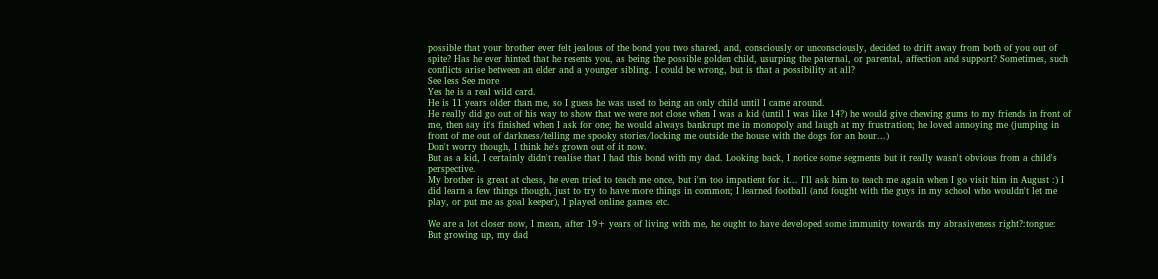possible that your brother ever felt jealous of the bond you two shared, and, consciously or unconsciously, decided to drift away from both of you out of spite? Has he ever hinted that he resents you, as being the possible golden child, usurping the paternal, or parental, affection and support? Sometimes, such conflicts arise between an elder and a younger sibling. I could be wrong, but is that a possibility at all?
See less See more
Yes he is a real wild card.
He is 11 years older than me, so I guess he was used to being an only child until I came around.
He really did go out of his way to show that we were not close when I was a kid (until I was like 14?) he would give chewing gums to my friends in front of me, then say it's finished when I ask for one; he would always bankrupt me in monopoly and laugh at my frustration; he loved annoying me (jumping in front of me out of darkness/telling me spooky stories/locking me outside the house with the dogs for an hour...)
Don't worry though, I think he's grown out of it now.
But as a kid, I certainly didn't realise that I had this bond with my dad. Looking back, I notice some segments but it really wasn't obvious from a child's perspective.
My brother is great at chess, he even tried to teach me once, but i'm too impatient for it... I'll ask him to teach me again when I go visit him in August :) I did learn a few things though, just to try to have more things in common; I learned football (and fought with the guys in my school who wouldn't let me play, or put me as goal keeper), I played online games etc.

We are a lot closer now, I mean, after 19+ years of living with me, he ought to have developed some immunity towards my abrasiveness right?:tongue: But growing up, my dad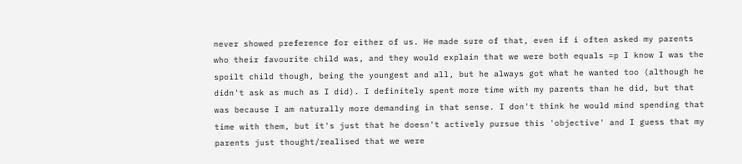never showed preference for either of us. He made sure of that, even if i often asked my parents who their favourite child was, and they would explain that we were both equals =p I know I was the spoilt child though, being the youngest and all, but he always got what he wanted too (although he didn't ask as much as I did). I definitely spent more time with my parents than he did, but that was because I am naturally more demanding in that sense. I don't think he would mind spending that time with them, but it's just that he doesn't actively pursue this 'objective' and I guess that my parents just thought/realised that we were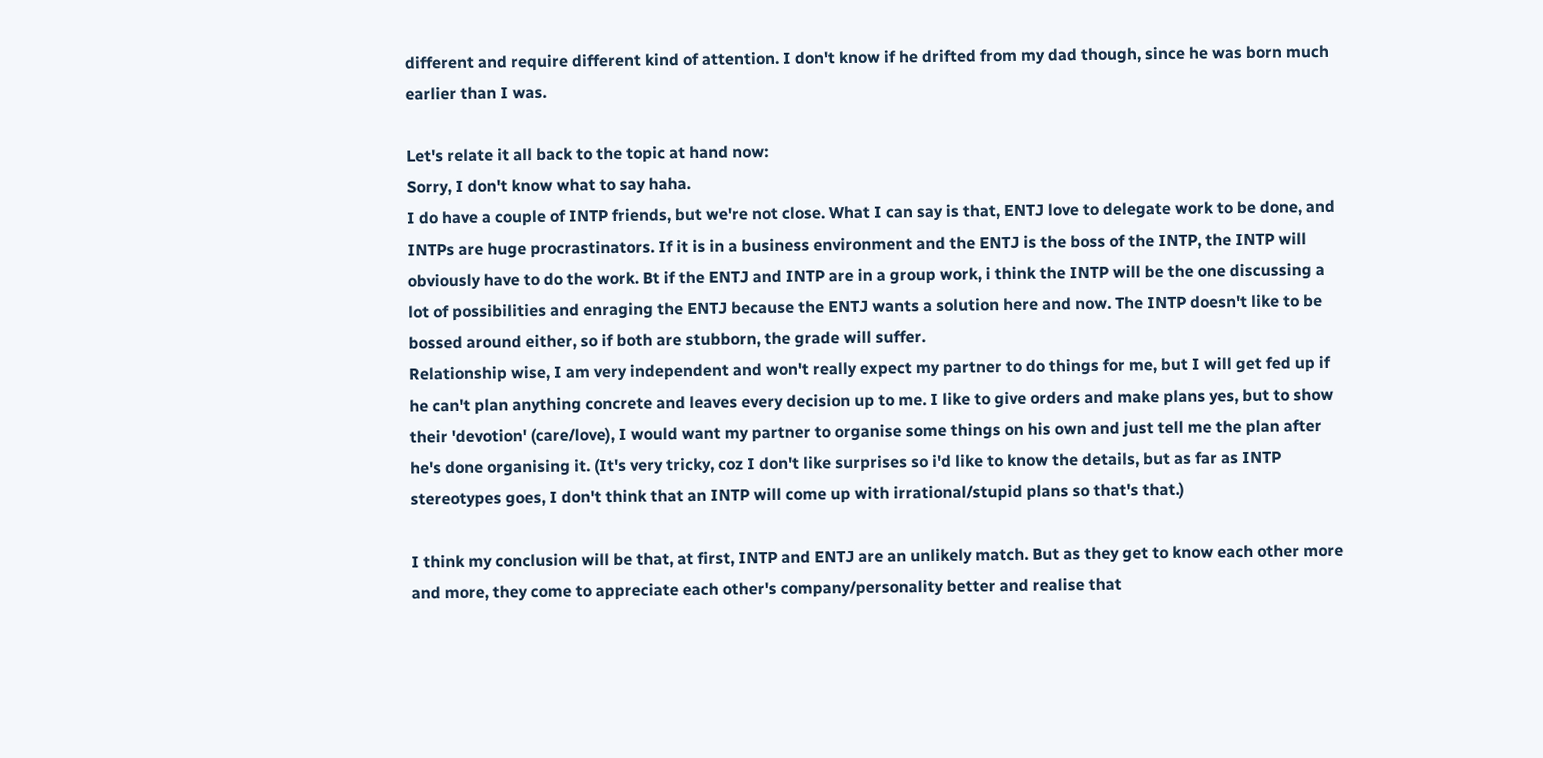different and require different kind of attention. I don't know if he drifted from my dad though, since he was born much earlier than I was.

Let's relate it all back to the topic at hand now:
Sorry, I don't know what to say haha.
I do have a couple of INTP friends, but we're not close. What I can say is that, ENTJ love to delegate work to be done, and INTPs are huge procrastinators. If it is in a business environment and the ENTJ is the boss of the INTP, the INTP will obviously have to do the work. Bt if the ENTJ and INTP are in a group work, i think the INTP will be the one discussing a lot of possibilities and enraging the ENTJ because the ENTJ wants a solution here and now. The INTP doesn't like to be bossed around either, so if both are stubborn, the grade will suffer.
Relationship wise, I am very independent and won't really expect my partner to do things for me, but I will get fed up if he can't plan anything concrete and leaves every decision up to me. I like to give orders and make plans yes, but to show their 'devotion' (care/love), I would want my partner to organise some things on his own and just tell me the plan after he's done organising it. (It's very tricky, coz I don't like surprises so i'd like to know the details, but as far as INTP stereotypes goes, I don't think that an INTP will come up with irrational/stupid plans so that's that.)

I think my conclusion will be that, at first, INTP and ENTJ are an unlikely match. But as they get to know each other more and more, they come to appreciate each other's company/personality better and realise that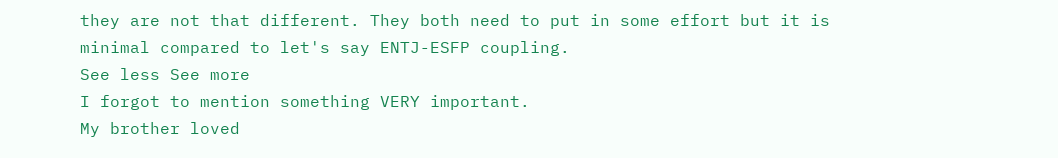they are not that different. They both need to put in some effort but it is minimal compared to let's say ENTJ-ESFP coupling.
See less See more
I forgot to mention something VERY important.
My brother loved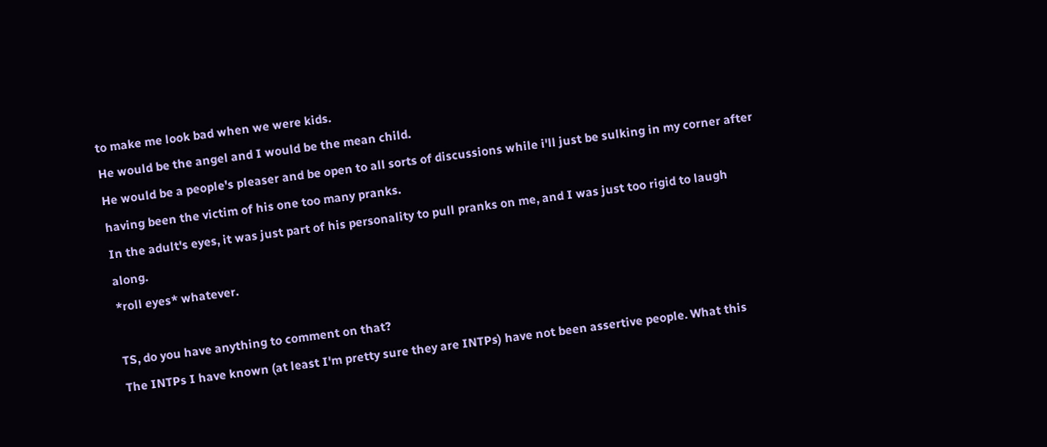to make me look bad when we were kids.
He would be the angel and I would be the mean child.
He would be a people's pleaser and be open to all sorts of discussions while i'll just be sulking in my corner after having been the victim of his one too many pranks.
In the adult's eyes, it was just part of his personality to pull pranks on me, and I was just too rigid to laugh along.
*roll eyes* whatever.

TS, do you have anything to comment on that?
The INTPs I have known (at least I'm pretty sure they are INTPs) have not been assertive people. What this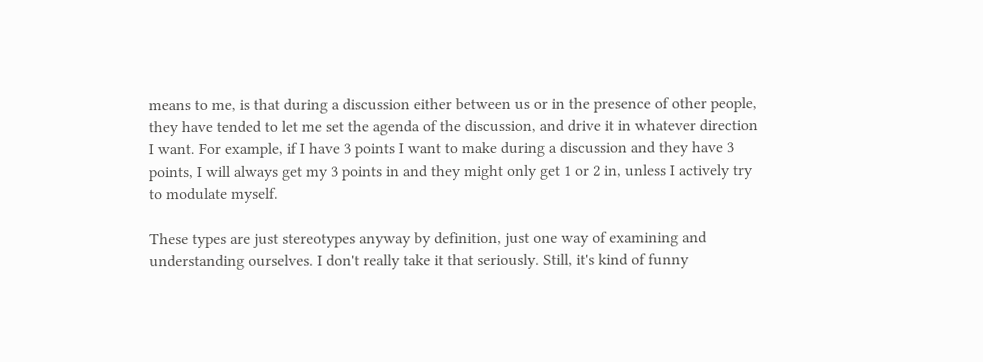means to me, is that during a discussion either between us or in the presence of other people, they have tended to let me set the agenda of the discussion, and drive it in whatever direction I want. For example, if I have 3 points I want to make during a discussion and they have 3 points, I will always get my 3 points in and they might only get 1 or 2 in, unless I actively try to modulate myself.

These types are just stereotypes anyway by definition, just one way of examining and understanding ourselves. I don't really take it that seriously. Still, it's kind of funny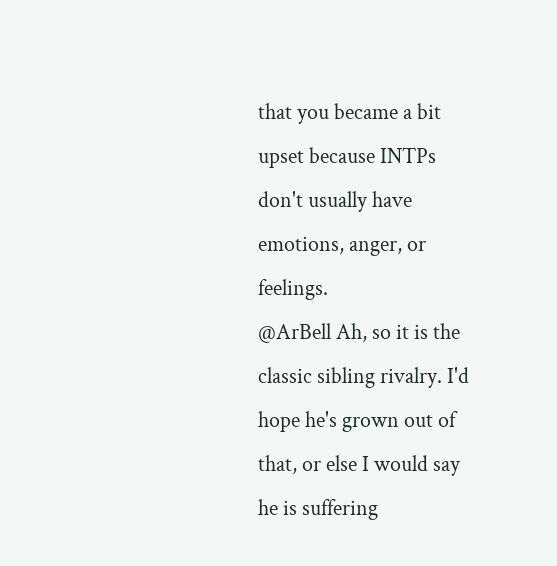that you became a bit upset because INTPs don't usually have emotions, anger, or feelings.
@ArBell Ah, so it is the classic sibling rivalry. I'd hope he's grown out of that, or else I would say he is suffering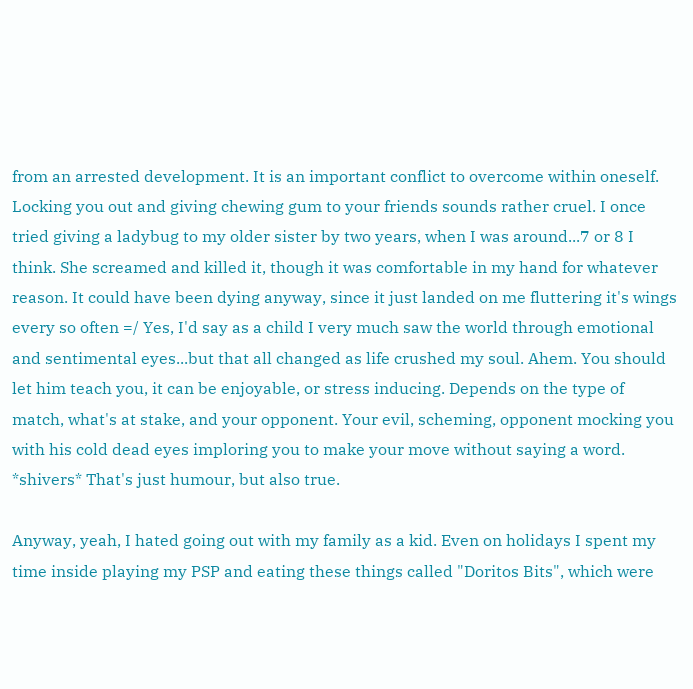from an arrested development. It is an important conflict to overcome within oneself. Locking you out and giving chewing gum to your friends sounds rather cruel. I once tried giving a ladybug to my older sister by two years, when I was around...7 or 8 I think. She screamed and killed it, though it was comfortable in my hand for whatever reason. It could have been dying anyway, since it just landed on me fluttering it's wings every so often =/ Yes, I'd say as a child I very much saw the world through emotional and sentimental eyes...but that all changed as life crushed my soul. Ahem. You should let him teach you, it can be enjoyable, or stress inducing. Depends on the type of match, what's at stake, and your opponent. Your evil, scheming, opponent mocking you with his cold dead eyes imploring you to make your move without saying a word. *shivers* That's just humour, but also true.

Anyway, yeah, I hated going out with my family as a kid. Even on holidays I spent my time inside playing my PSP and eating these things called "Doritos Bits", which were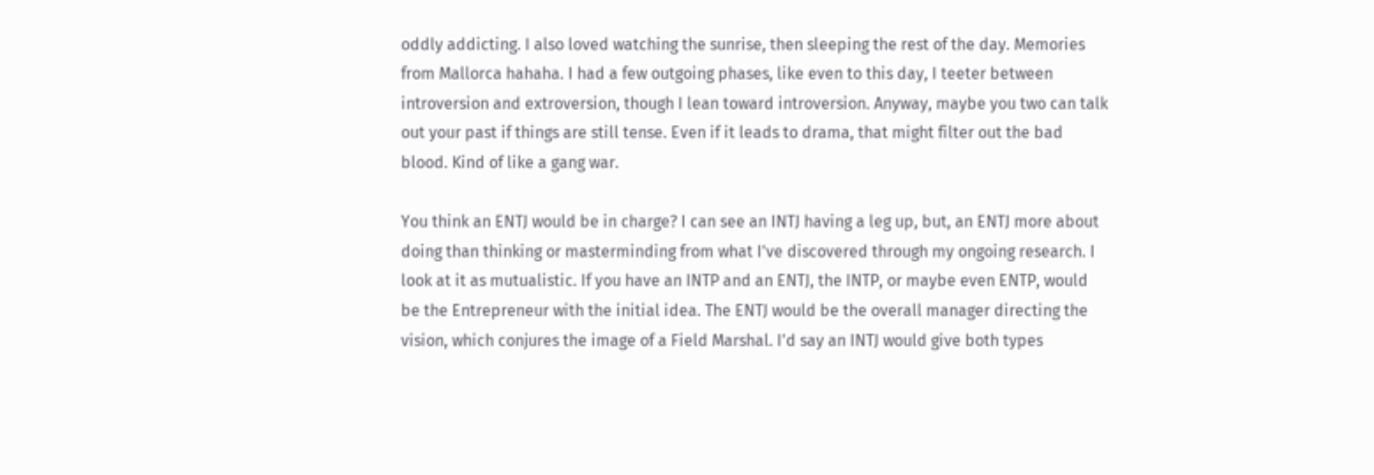oddly addicting. I also loved watching the sunrise, then sleeping the rest of the day. Memories from Mallorca hahaha. I had a few outgoing phases, like even to this day, I teeter between introversion and extroversion, though I lean toward introversion. Anyway, maybe you two can talk out your past if things are still tense. Even if it leads to drama, that might filter out the bad blood. Kind of like a gang war.

You think an ENTJ would be in charge? I can see an INTJ having a leg up, but, an ENTJ more about doing than thinking or masterminding from what I've discovered through my ongoing research. I look at it as mutualistic. If you have an INTP and an ENTJ, the INTP, or maybe even ENTP, would be the Entrepreneur with the initial idea. The ENTJ would be the overall manager directing the vision, which conjures the image of a Field Marshal. I'd say an INTJ would give both types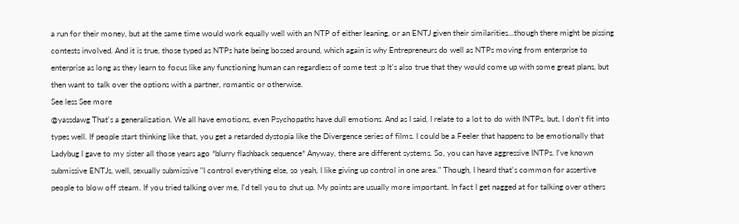a run for their money, but at the same time would work equally well with an NTP of either leaning, or an ENTJ given their similarities...though there might be pissing contests involved. And it is true, those typed as NTPs hate being bossed around, which again is why Entrepreneurs do well as NTPs moving from enterprise to enterprise as long as they learn to focus like any functioning human can regardless of some test :p It's also true that they would come up with some great plans, but then want to talk over the options with a partner, romantic or otherwise.
See less See more
@yassdawg That's a generalization. We all have emotions, even Psychopaths have dull emotions. And as I said, I relate to a lot to do with INTPs, but, I don't fit into types well. If people start thinking like that, you get a retarded dystopia like the Divergence series of films. I could be a Feeler that happens to be emotionally that Ladybug I gave to my sister all those years ago *blurry flashback sequence* Anyway, there are different systems. So, you can have aggressive INTPs. I've known submissive ENTJs, well, sexually submissive "I control everything else, so yeah, I like giving up control in one area." Though, I heard that's common for assertive people to blow off steam. If you tried talking over me, I'd tell you to shut up. My points are usually more important. In fact I get nagged at for talking over others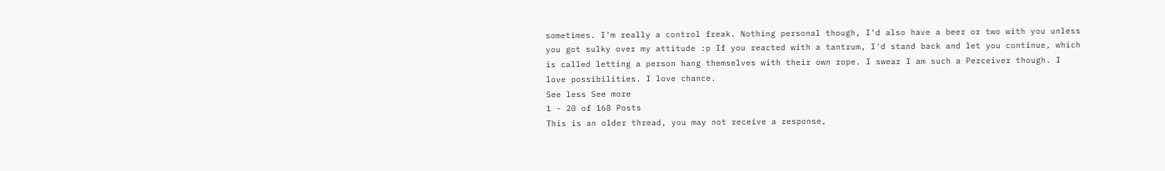sometimes. I'm really a control freak. Nothing personal though, I'd also have a beer or two with you unless you got sulky over my attitude :p If you reacted with a tantrum, I'd stand back and let you continue, which is called letting a person hang themselves with their own rope. I swear I am such a Perceiver though. I love possibilities. I love chance.
See less See more
1 - 20 of 168 Posts
This is an older thread, you may not receive a response,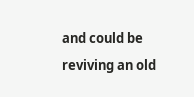and could be reviving an old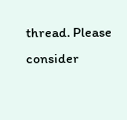thread. Please consider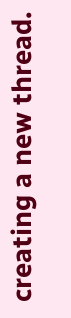creating a new thread.